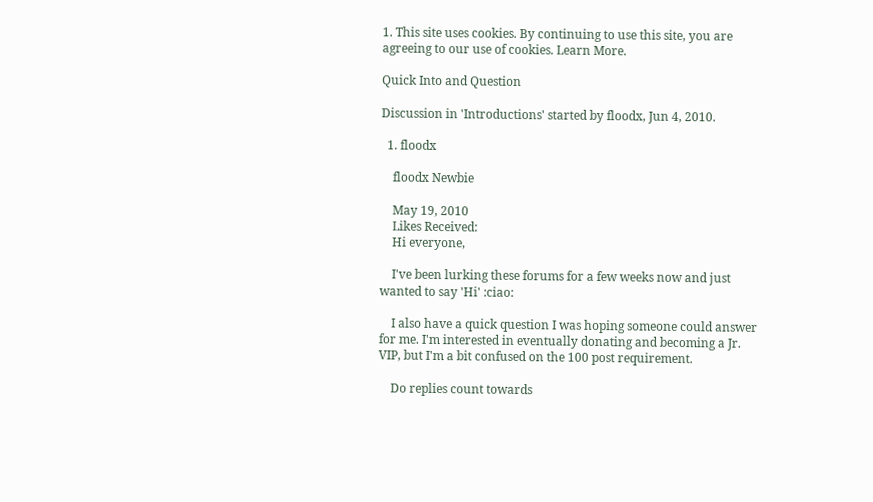1. This site uses cookies. By continuing to use this site, you are agreeing to our use of cookies. Learn More.

Quick Into and Question

Discussion in 'Introductions' started by floodx, Jun 4, 2010.

  1. floodx

    floodx Newbie

    May 19, 2010
    Likes Received:
    Hi everyone,

    I've been lurking these forums for a few weeks now and just wanted to say 'Hi' :ciao:

    I also have a quick question I was hoping someone could answer for me. I'm interested in eventually donating and becoming a Jr. VIP, but I'm a bit confused on the 100 post requirement.

    Do replies count towards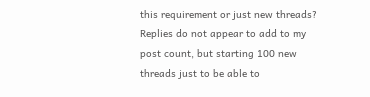this requirement or just new threads? Replies do not appear to add to my post count, but starting 100 new threads just to be able to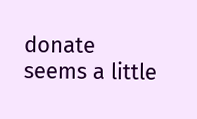donate seems a little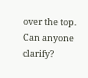over the top. Can anyone clarify?